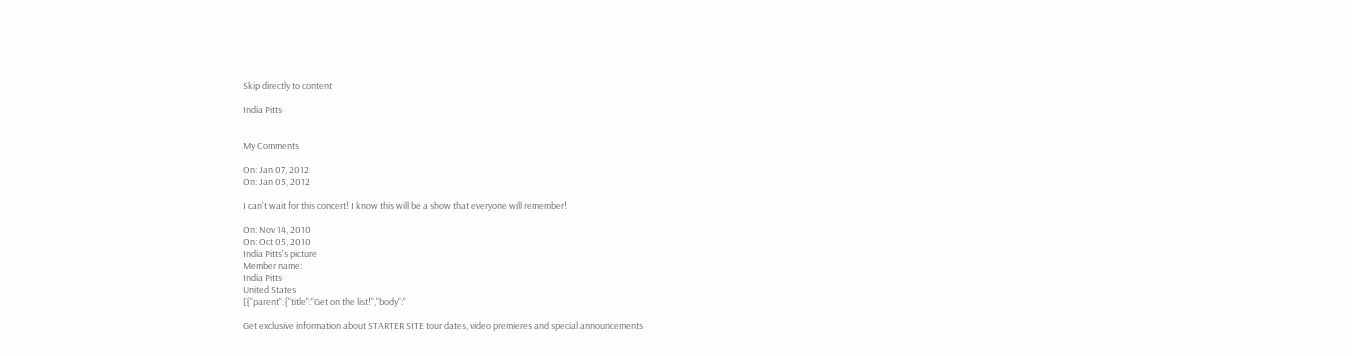Skip directly to content

India Pitts


My Comments

On: Jan 07, 2012
On: Jan 05, 2012

I can't wait for this concert! I know this will be a show that everyone will remember!

On: Nov 14, 2010
On: Oct 05, 2010
India Pitts's picture
Member name:
India Pitts
United States
[{"parent":{"title":"Get on the list!","body":"

Get exclusive information about STARTER SITE tour dates, video premieres and special announcements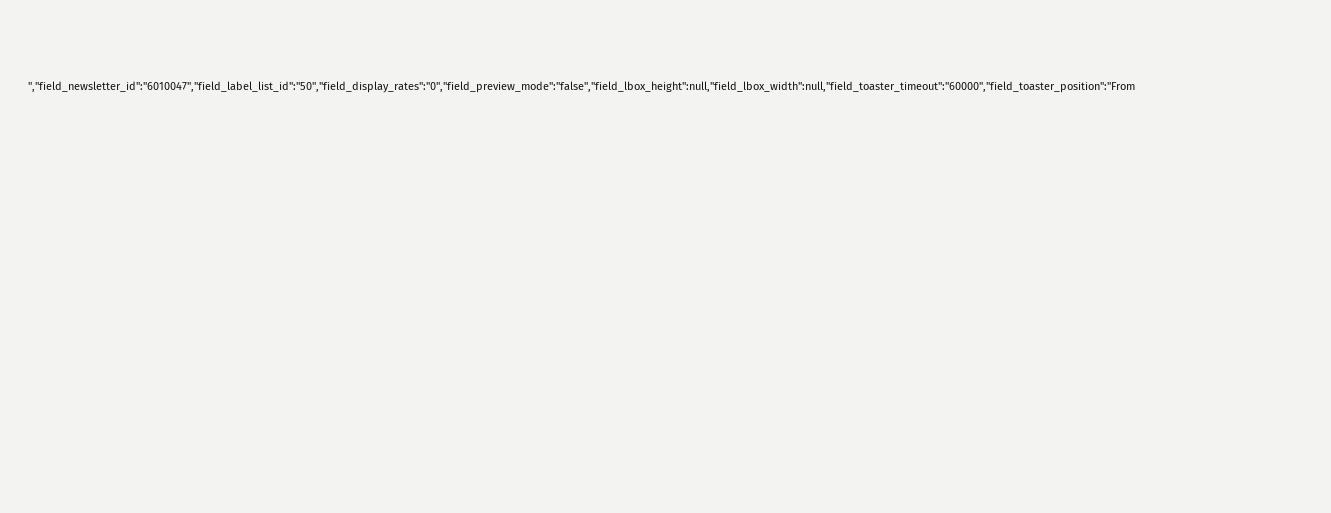","field_newsletter_id":"6010047","field_label_list_id":"50","field_display_rates":"0","field_preview_mode":"false","field_lbox_height":null,"field_lbox_width":null,"field_toaster_timeout":"60000","field_toaster_position":"From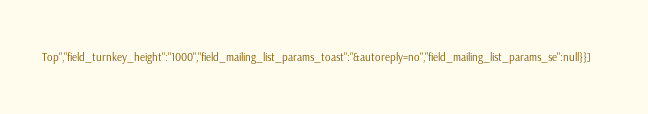Top","field_turnkey_height":"1000","field_mailing_list_params_toast":"&autoreply=no","field_mailing_list_params_se":null}}]